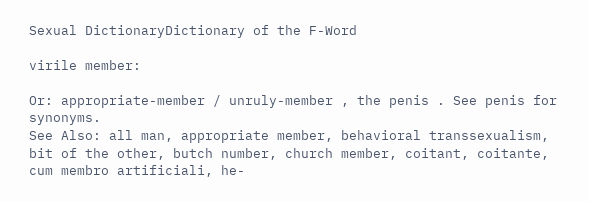Sexual DictionaryDictionary of the F-Word

virile member:

Or: appropriate-member / unruly-member , the penis . See penis for synonyms.
See Also: all man, appropriate member, behavioral transsexualism, bit of the other, butch number, church member, coitant, coitante, cum membro artificiali, he-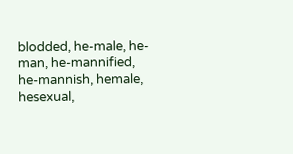blodded, he-male, he-man, he-mannified, he-mannish, hemale, hesexual,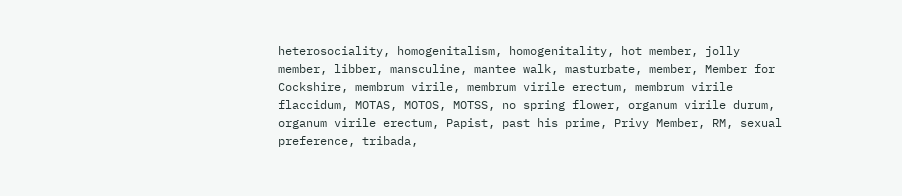heterosociality, homogenitalism, homogenitality, hot member, jolly member, libber, mansculine, mantee walk, masturbate, member, Member for Cockshire, membrum virile, membrum virile erectum, membrum virile flaccidum, MOTAS, MOTOS, MOTSS, no spring flower, organum virile durum, organum virile erectum, Papist, past his prime, Privy Member, RM, sexual preference, tribada,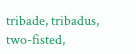tribade, tribadus, two-fisted,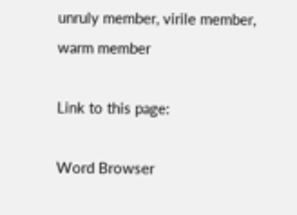unruly member, virile member, warm member

Link to this page:

Word Browser